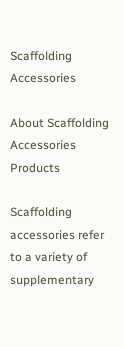Scaffolding Accessories

About Scaffolding Accessories Products

Scaffolding accessories refer to a variety of supplementary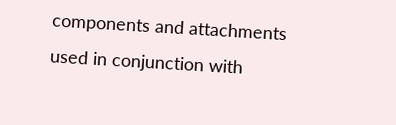components and attachments used in conjunction with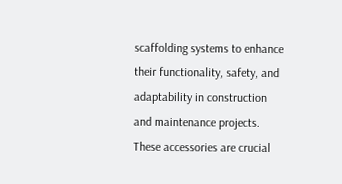scaffolding systems to enhance their functionality, safety, and adaptability in construction and maintenance projects. These accessories are crucial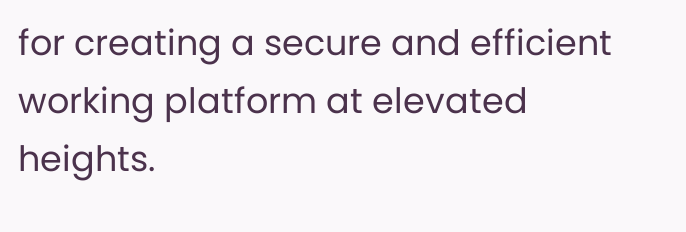for creating a secure and efficient working platform at elevated heights.